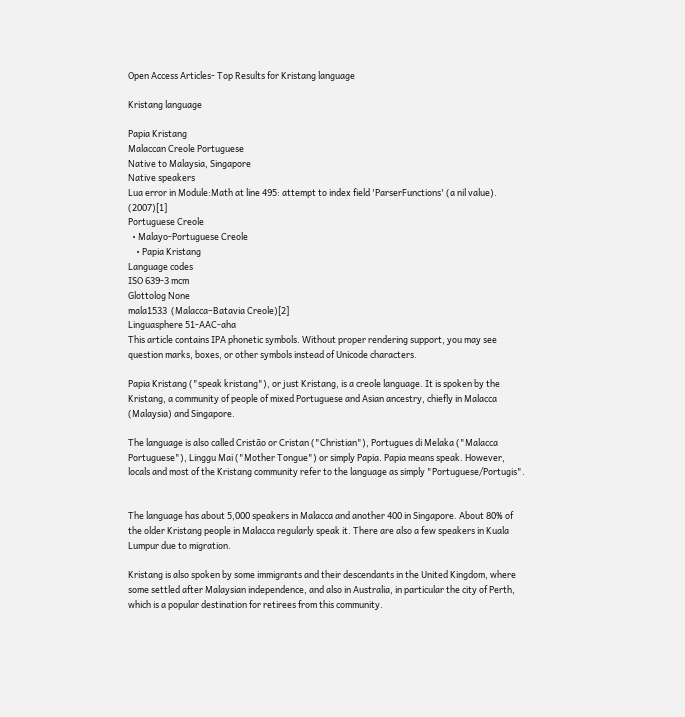Open Access Articles- Top Results for Kristang language

Kristang language

Papia Kristang
Malaccan Creole Portuguese
Native to Malaysia, Singapore
Native speakers
Lua error in Module:Math at line 495: attempt to index field 'ParserFunctions' (a nil value).  (2007)[1]
Portuguese Creole
  • Malayo-Portuguese Creole
    • Papia Kristang
Language codes
ISO 639-3 mcm
Glottolog None
mala1533  (Malacca–Batavia Creole)[2]
Linguasphere 51-AAC-aha
This article contains IPA phonetic symbols. Without proper rendering support, you may see question marks, boxes, or other symbols instead of Unicode characters.

Papia Kristang ("speak kristang"), or just Kristang, is a creole language. It is spoken by the Kristang, a community of people of mixed Portuguese and Asian ancestry, chiefly in Malacca (Malaysia) and Singapore.

The language is also called Cristão or Cristan ("Christian"), Portugues di Melaka ("Malacca Portuguese"), Linggu Mai ("Mother Tongue") or simply Papia. Papia means speak. However, locals and most of the Kristang community refer to the language as simply "Portuguese/Portugis".


The language has about 5,000 speakers in Malacca and another 400 in Singapore. About 80% of the older Kristang people in Malacca regularly speak it. There are also a few speakers in Kuala Lumpur due to migration.

Kristang is also spoken by some immigrants and their descendants in the United Kingdom, where some settled after Malaysian independence, and also in Australia, in particular the city of Perth, which is a popular destination for retirees from this community.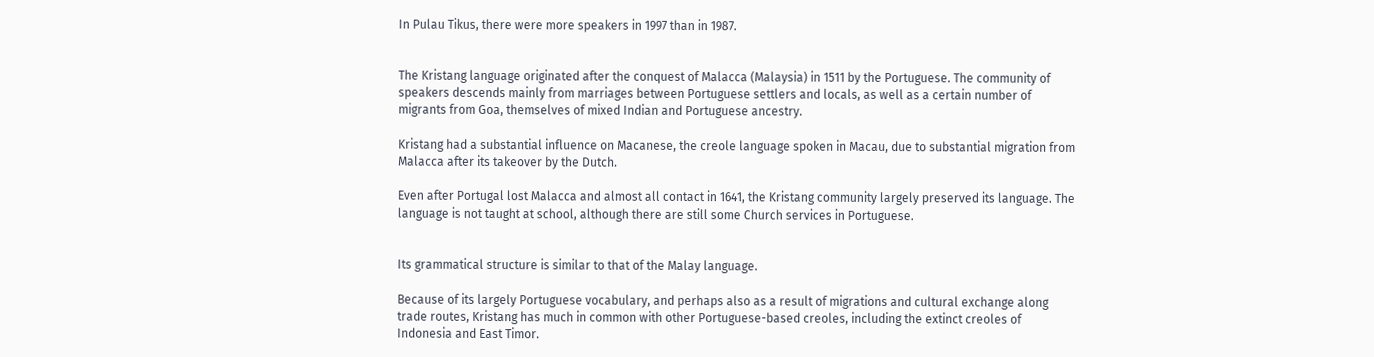In Pulau Tikus, there were more speakers in 1997 than in 1987.


The Kristang language originated after the conquest of Malacca (Malaysia) in 1511 by the Portuguese. The community of speakers descends mainly from marriages between Portuguese settlers and locals, as well as a certain number of migrants from Goa, themselves of mixed Indian and Portuguese ancestry.

Kristang had a substantial influence on Macanese, the creole language spoken in Macau, due to substantial migration from Malacca after its takeover by the Dutch.

Even after Portugal lost Malacca and almost all contact in 1641, the Kristang community largely preserved its language. The language is not taught at school, although there are still some Church services in Portuguese.


Its grammatical structure is similar to that of the Malay language.

Because of its largely Portuguese vocabulary, and perhaps also as a result of migrations and cultural exchange along trade routes, Kristang has much in common with other Portuguese-based creoles, including the extinct creoles of Indonesia and East Timor.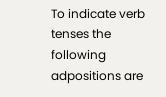To indicate verb tenses the following adpositions are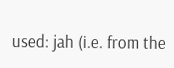used: jah (i.e. from the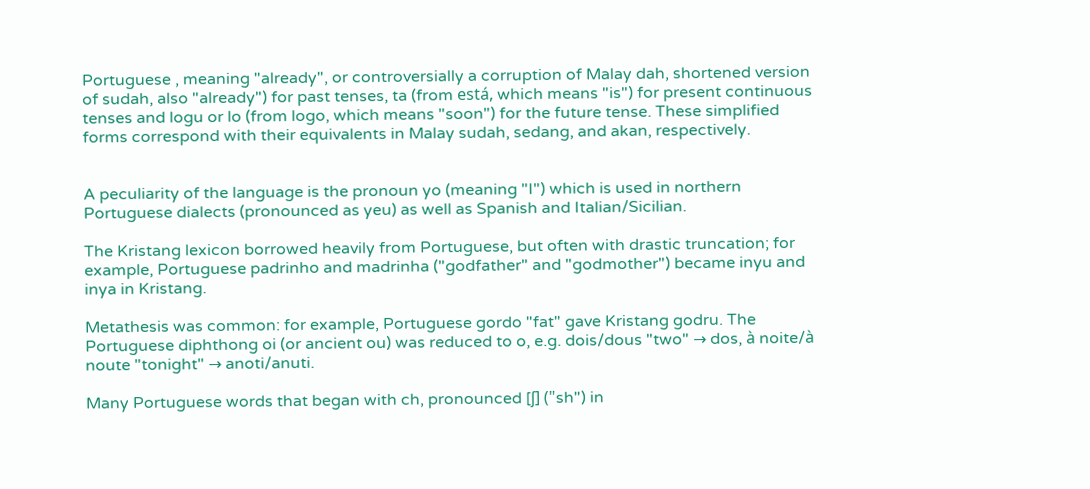Portuguese , meaning "already", or controversially a corruption of Malay dah, shortened version of sudah, also "already") for past tenses, ta (from está, which means "is") for present continuous tenses and logu or lo (from logo, which means "soon") for the future tense. These simplified forms correspond with their equivalents in Malay sudah, sedang, and akan, respectively.


A peculiarity of the language is the pronoun yo (meaning "I") which is used in northern Portuguese dialects (pronounced as yeu) as well as Spanish and Italian/Sicilian.

The Kristang lexicon borrowed heavily from Portuguese, but often with drastic truncation; for example, Portuguese padrinho and madrinha ("godfather" and "godmother") became inyu and inya in Kristang.

Metathesis was common: for example, Portuguese gordo "fat" gave Kristang godru. The Portuguese diphthong oi (or ancient ou) was reduced to o, e.g. dois/dous "two" → dos, à noite/à noute "tonight" → anoti/anuti.

Many Portuguese words that began with ch, pronounced [ʃ] ("sh") in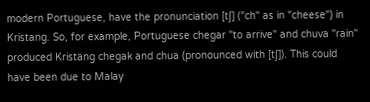modern Portuguese, have the pronunciation [tʃ] ("ch" as in "cheese") in Kristang. So, for example, Portuguese chegar "to arrive" and chuva "rain" produced Kristang chegak and chua (pronounced with [tʃ]). This could have been due to Malay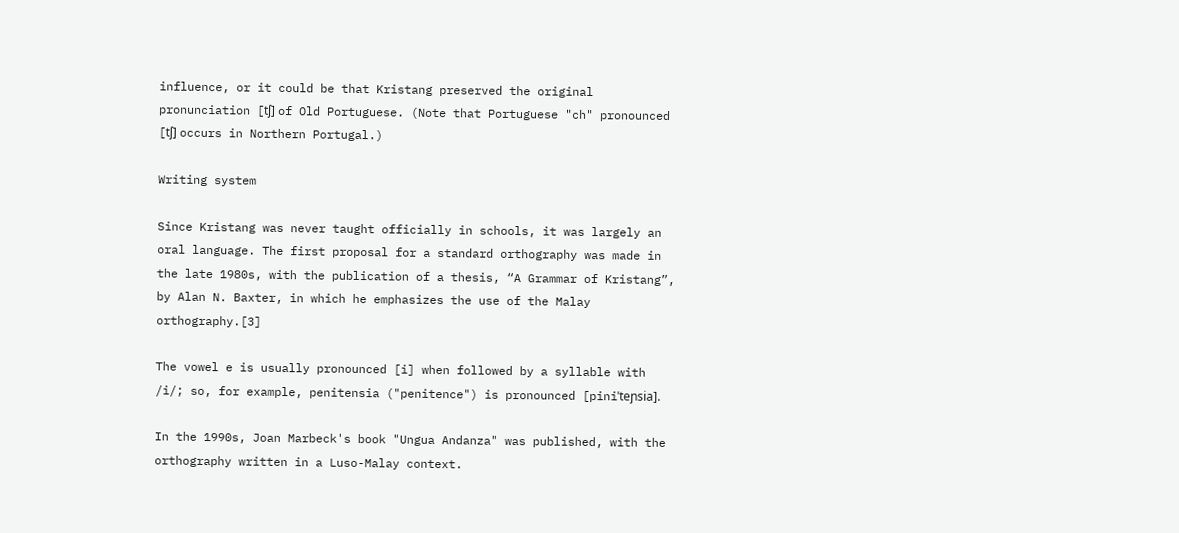influence, or it could be that Kristang preserved the original pronunciation [tʃ] of Old Portuguese. (Note that Portuguese "ch" pronounced [tʃ] occurs in Northern Portugal.)

Writing system

Since Kristang was never taught officially in schools, it was largely an oral language. The first proposal for a standard orthography was made in the late 1980s, with the publication of a thesis, “A Grammar of Kristang”, by Alan N. Baxter, in which he emphasizes the use of the Malay orthography.[3]

The vowel e is usually pronounced [i] when followed by a syllable with /i/; so, for example, penitensia ("penitence") is pronounced [piniˈteɲsia].

In the 1990s, Joan Marbeck's book "Ungua Andanza" was published, with the orthography written in a Luso-Malay context.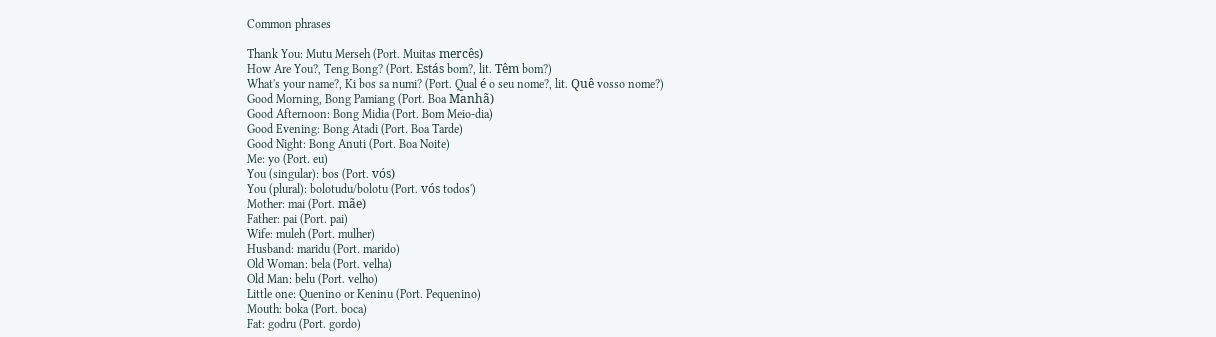Common phrases

Thank You: Mutu Merseh (Port. Muitas mercês)
How Are You?, Teng Bong? (Port. Estás bom?, lit. Têm bom?)
What's your name?, Ki bos sa numi? (Port. Qual é o seu nome?, lit. Quê vosso nome?)
Good Morning, Bong Pamiang (Port. Boa Manhã)
Good Afternoon: Bong Midia (Port. Bom Meio-dia)
Good Evening: Bong Atadi (Port. Boa Tarde)
Good Night: Bong Anuti (Port. Boa Noite)
Me: yo (Port. eu)
You (singular): bos (Port. vós)
You (plural): bolotudu/bolotu (Port. vós todos')
Mother: mai (Port. mãe)
Father: pai (Port. pai)
Wife: muleh (Port. mulher)
Husband: maridu (Port. marido)
Old Woman: bela (Port. velha)
Old Man: belu (Port. velho)
Little one: Quenino or Keninu (Port. Pequenino)
Mouth: boka (Port. boca)
Fat: godru (Port. gordo)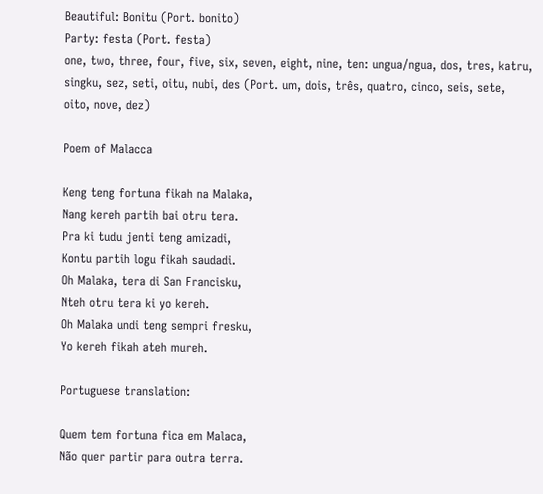Beautiful: Bonitu (Port. bonito)
Party: festa (Port. festa)
one, two, three, four, five, six, seven, eight, nine, ten: ungua/ngua, dos, tres, katru, singku, sez, seti, oitu, nubi, des (Port. um, dois, três, quatro, cinco, seis, sete, oito, nove, dez)

Poem of Malacca

Keng teng fortuna fikah na Malaka,
Nang kereh partih bai otru tera.
Pra ki tudu jenti teng amizadi,
Kontu partih logu fikah saudadi.
Oh Malaka, tera di San Francisku,
Nteh otru tera ki yo kereh.
Oh Malaka undi teng sempri fresku,
Yo kereh fikah ateh mureh.

Portuguese translation:

Quem tem fortuna fica em Malaca,
Não quer partir para outra terra.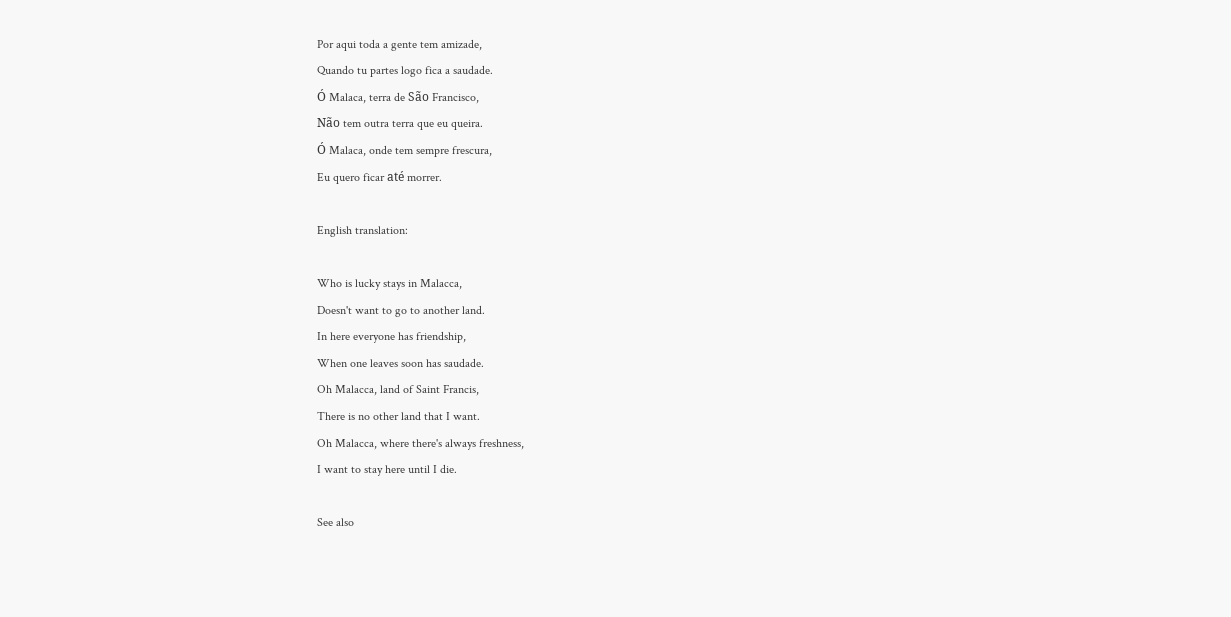Por aqui toda a gente tem amizade,
Quando tu partes logo fica a saudade.
Ó Malaca, terra de São Francisco,
Não tem outra terra que eu queira.
Ó Malaca, onde tem sempre frescura,
Eu quero ficar até morrer.

English translation:

Who is lucky stays in Malacca,
Doesn't want to go to another land.
In here everyone has friendship,
When one leaves soon has saudade.
Oh Malacca, land of Saint Francis,
There is no other land that I want.
Oh Malacca, where there's always freshness,
I want to stay here until I die.

See also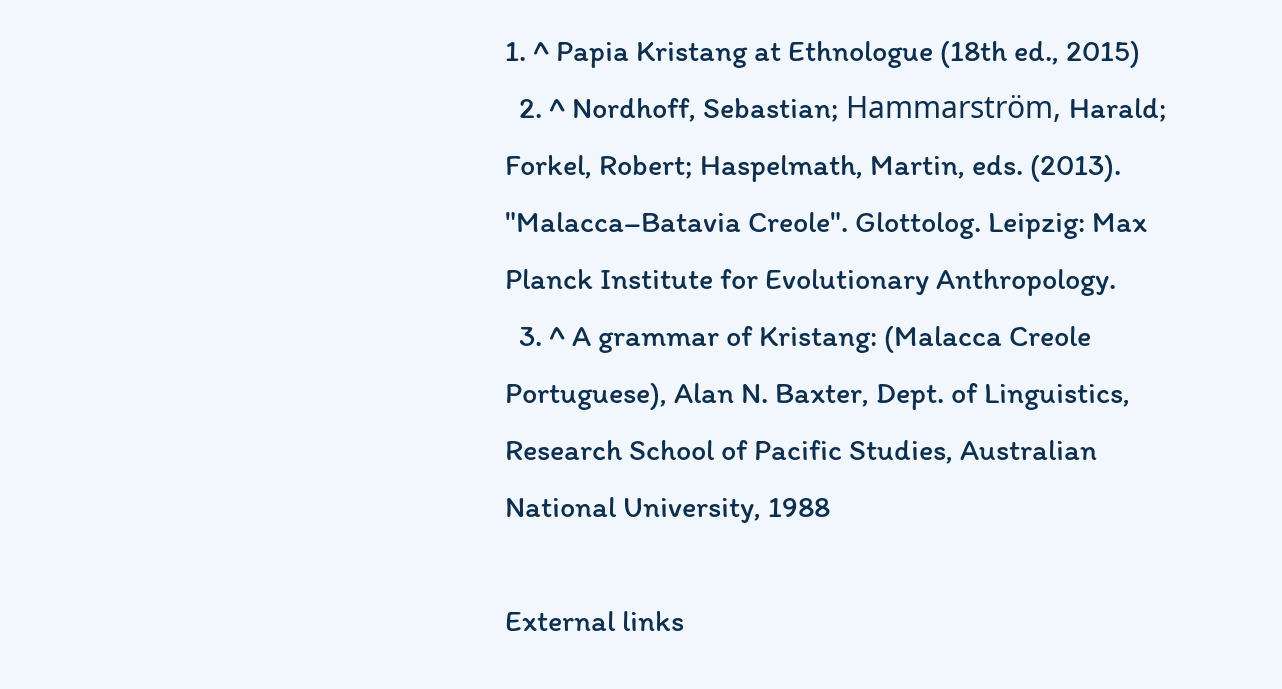1. ^ Papia Kristang at Ethnologue (18th ed., 2015)
  2. ^ Nordhoff, Sebastian; Hammarström, Harald; Forkel, Robert; Haspelmath, Martin, eds. (2013). "Malacca–Batavia Creole". Glottolog. Leipzig: Max Planck Institute for Evolutionary Anthropology.
  3. ^ A grammar of Kristang: (Malacca Creole Portuguese), Alan N. Baxter, Dept. of Linguistics, Research School of Pacific Studies, Australian National University, 1988

External links